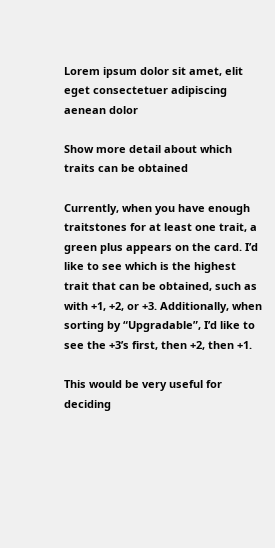Lorem ipsum dolor sit amet, elit eget consectetuer adipiscing aenean dolor

Show more detail about which traits can be obtained

Currently, when you have enough traitstones for at least one trait, a green plus appears on the card. I’d like to see which is the highest trait that can be obtained, such as with +1, +2, or +3. Additionally, when sorting by “Upgradable”, I’d like to see the +3’s first, then +2, then +1.

This would be very useful for deciding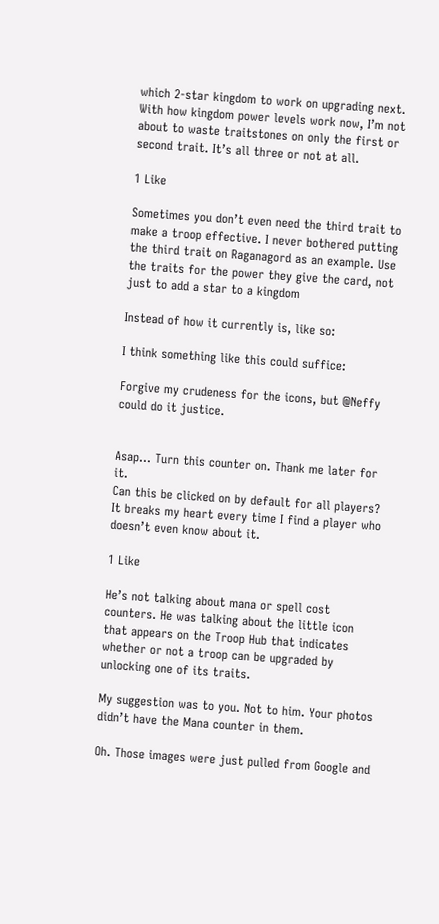which 2-star kingdom to work on upgrading next. With how kingdom power levels work now, I’m not about to waste traitstones on only the first or second trait. It’s all three or not at all.

1 Like

Sometimes you don’t even need the third trait to make a troop effective. I never bothered putting the third trait on Raganagord as an example. Use the traits for the power they give the card, not just to add a star to a kingdom

Instead of how it currently is, like so:

I think something like this could suffice:

Forgive my crudeness for the icons, but @Neffy could do it justice.


Asap… Turn this counter on. Thank me later for it.
Can this be clicked on by default for all players? It breaks my heart every time I find a player who doesn’t even know about it.

1 Like

He’s not talking about mana or spell cost counters. He was talking about the little icon that appears on the Troop Hub that indicates whether or not a troop can be upgraded by unlocking one of its traits.

My suggestion was to you. Not to him. Your photos didn’t have the Mana counter in them.

Oh. Those images were just pulled from Google and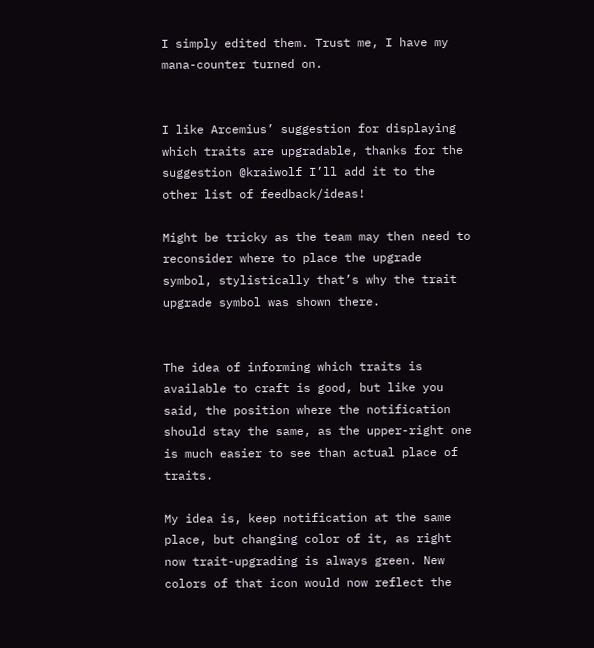I simply edited them. Trust me, I have my mana-counter turned on.


I like Arcemius’ suggestion for displaying which traits are upgradable, thanks for the suggestion @kraiwolf I’ll add it to the other list of feedback/ideas!

Might be tricky as the team may then need to reconsider where to place the upgrade symbol, stylistically that’s why the trait upgrade symbol was shown there.


The idea of informing which traits is available to craft is good, but like you said, the position where the notification should stay the same, as the upper-right one is much easier to see than actual place of traits.

My idea is, keep notification at the same place, but changing color of it, as right now trait-upgrading is always green. New colors of that icon would now reflect the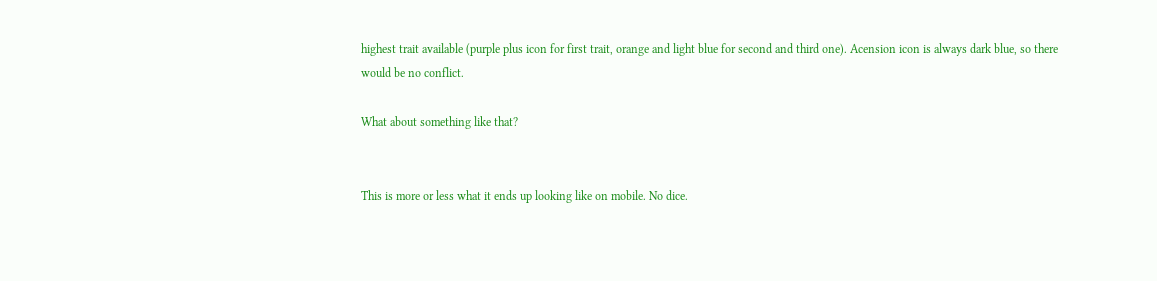highest trait available (purple plus icon for first trait, orange and light blue for second and third one). Acension icon is always dark blue, so there would be no conflict.

What about something like that?


This is more or less what it ends up looking like on mobile. No dice.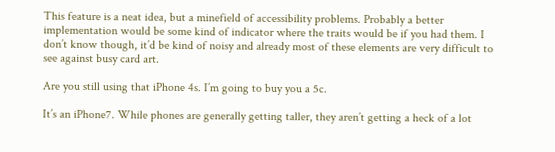This feature is a neat idea, but a minefield of accessibility problems. Probably a better implementation would be some kind of indicator where the traits would be if you had them. I don’t know though, it’d be kind of noisy and already most of these elements are very difficult to see against busy card art.

Are you still using that iPhone 4s. I’m going to buy you a 5c.

It’s an iPhone7. While phones are generally getting taller, they aren’t getting a heck of a lot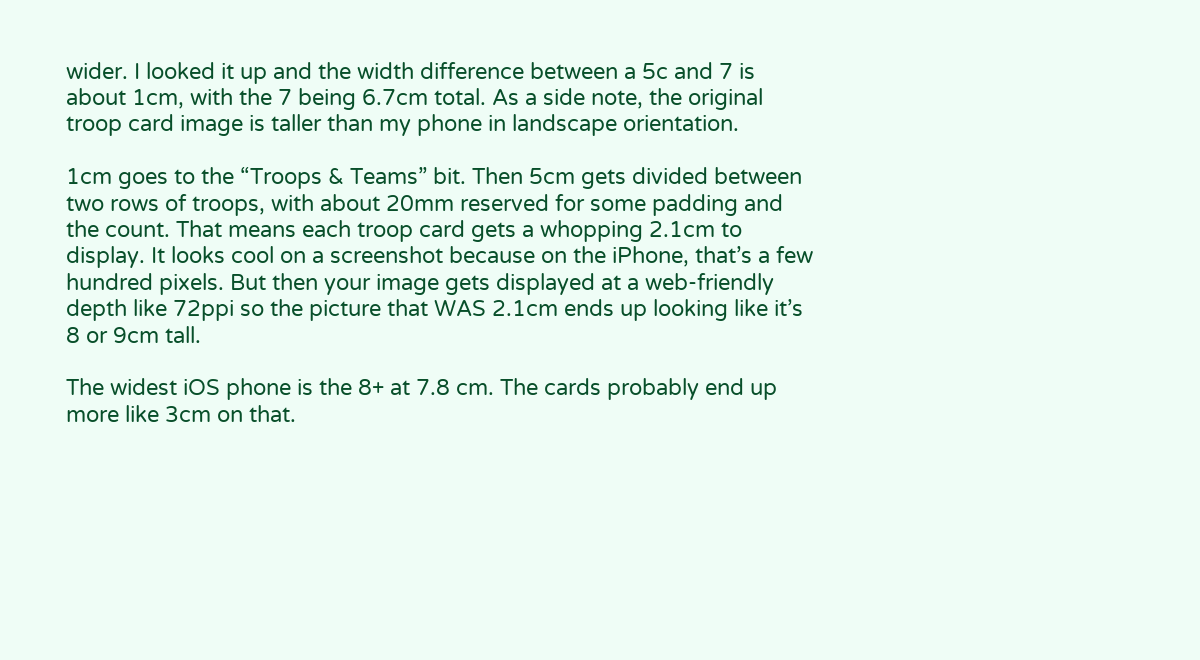wider. I looked it up and the width difference between a 5c and 7 is about 1cm, with the 7 being 6.7cm total. As a side note, the original troop card image is taller than my phone in landscape orientation.

1cm goes to the “Troops & Teams” bit. Then 5cm gets divided between two rows of troops, with about 20mm reserved for some padding and the count. That means each troop card gets a whopping 2.1cm to display. It looks cool on a screenshot because on the iPhone, that’s a few hundred pixels. But then your image gets displayed at a web-friendly depth like 72ppi so the picture that WAS 2.1cm ends up looking like it’s 8 or 9cm tall.

The widest iOS phone is the 8+ at 7.8 cm. The cards probably end up more like 3cm on that.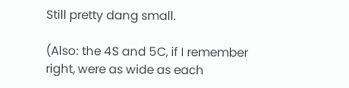Still pretty dang small.

(Also: the 4S and 5C, if I remember right, were as wide as each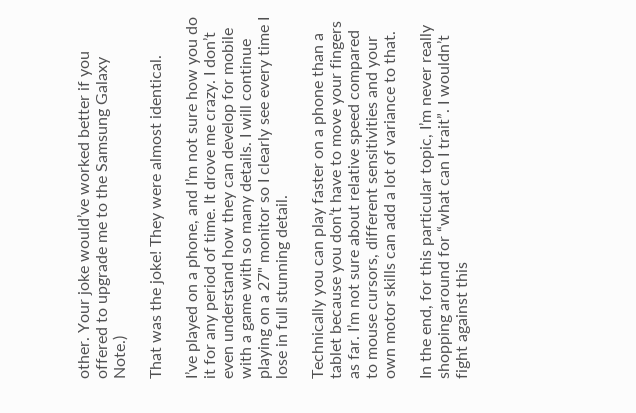other. Your joke would’ve worked better if you offered to upgrade me to the Samsung Galaxy Note.)

That was the joke! They were almost identical.

I’ve played on a phone, and I’m not sure how you do it for any period of time. It drove me crazy. I don’t even understand how they can develop for mobile with a game with so many details. I will continue playing on a 27" monitor so I clearly see every time I lose in full stunning detail.

Technically you can play faster on a phone than a tablet because you don’t have to move your fingers as far. I’m not sure about relative speed compared to mouse cursors, different sensitivities and your own motor skills can add a lot of variance to that.

In the end, for this particular topic, I’m never really shopping around for “what can I trait”. I wouldn’t fight against this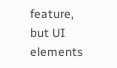feature, but UI elements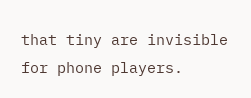that tiny are invisible for phone players.